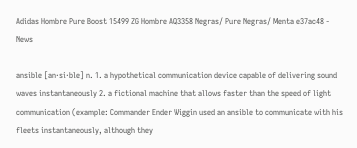Adidas Hombre Pure Boost 15499 ZG Hombre AQ3358 Negras/ Pure Negras/ Menta e37ac48 - News

ansible [an·si·ble] n. 1. a hypothetical communication device capable of delivering sound waves instantaneously 2. a fictional machine that allows faster than the speed of light communication (example: Commander Ender Wiggin used an ansible to communicate with his fleets instantaneously, although they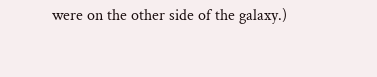were on the other side of the galaxy.)